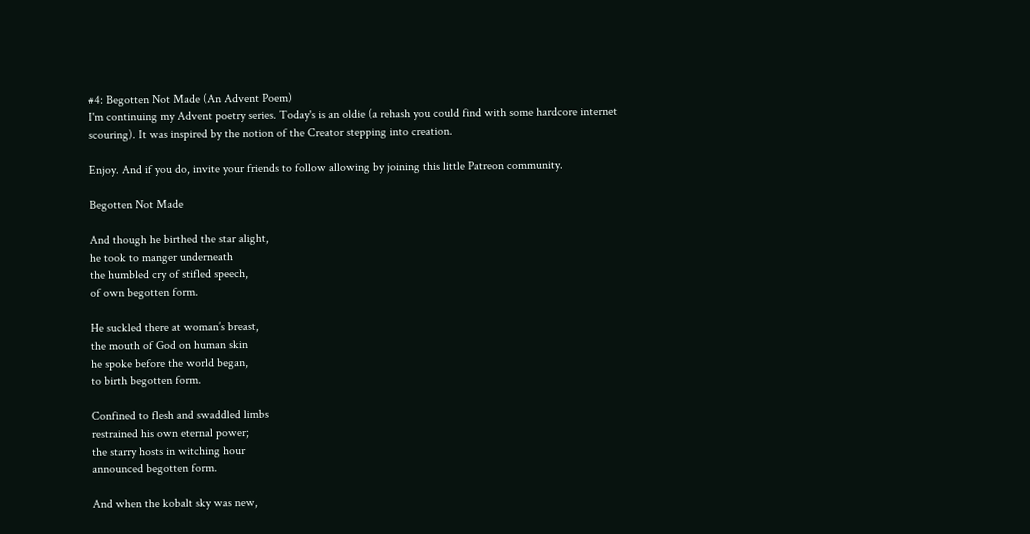#4: Begotten Not Made (An Advent Poem)
I'm continuing my Advent poetry series. Today's is an oldie (a rehash you could find with some hardcore internet scouring). It was inspired by the notion of the Creator stepping into creation.

Enjoy. And if you do, invite your friends to follow allowing by joining this little Patreon community.

Begotten Not Made

And though he birthed the star alight,
he took to manger underneath
the humbled cry of stifled speech,
of own begotten form.

He suckled there at woman’s breast,
the mouth of God on human skin
he spoke before the world began,
to birth begotten form.

Confined to flesh and swaddled limbs
restrained his own eternal power;
the starry hosts in witching hour
announced begotten form.

And when the kobalt sky was new,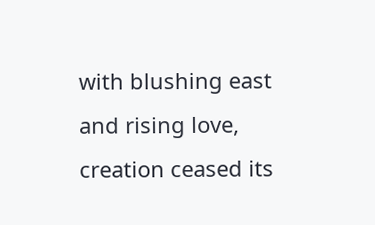with blushing east and rising love,
creation ceased its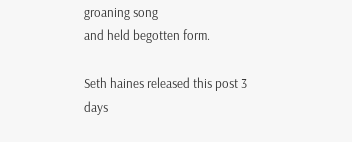groaning song
and held begotten form.

Seth haines released this post 3 days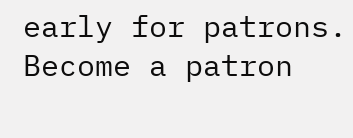early for patrons.   Become a patron